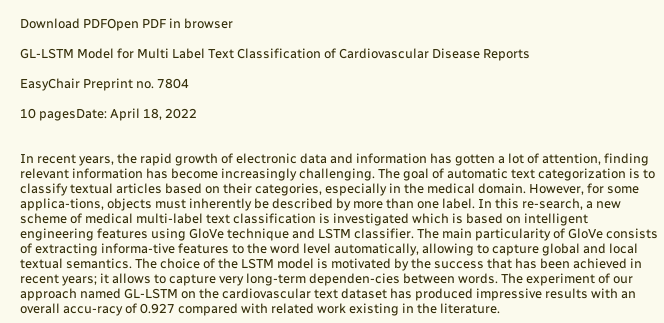Download PDFOpen PDF in browser

GL-LSTM Model for Multi Label Text Classification of Cardiovascular Disease Reports

EasyChair Preprint no. 7804

10 pagesDate: April 18, 2022


In recent years, the rapid growth of electronic data and information has gotten a lot of attention, finding relevant information has become increasingly challenging. The goal of automatic text categorization is to classify textual articles based on their categories, especially in the medical domain. However, for some applica-tions, objects must inherently be described by more than one label. In this re-search, a new scheme of medical multi-label text classification is investigated which is based on intelligent engineering features using GloVe technique and LSTM classifier. The main particularity of GloVe consists of extracting informa-tive features to the word level automatically, allowing to capture global and local textual semantics. The choice of the LSTM model is motivated by the success that has been achieved in recent years; it allows to capture very long-term dependen-cies between words. The experiment of our approach named GL-LSTM on the cardiovascular text dataset has produced impressive results with an overall accu-racy of 0.927 compared with related work existing in the literature.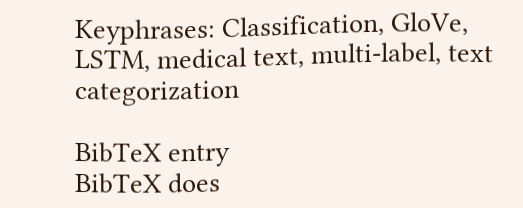Keyphrases: Classification, GloVe, LSTM, medical text, multi-label, text categorization

BibTeX entry
BibTeX does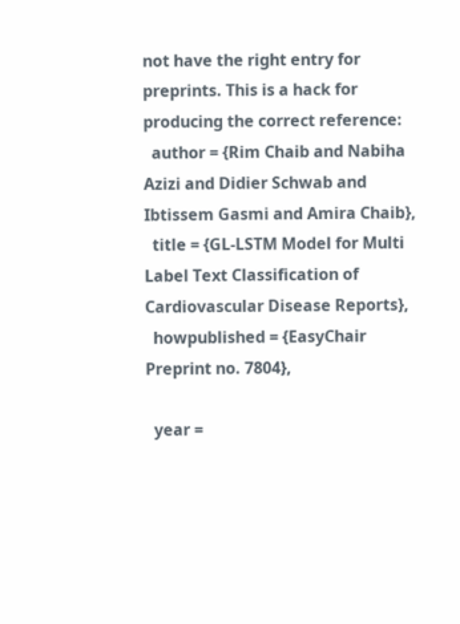not have the right entry for preprints. This is a hack for producing the correct reference:
  author = {Rim Chaib and Nabiha Azizi and Didier Schwab and Ibtissem Gasmi and Amira Chaib},
  title = {GL-LSTM Model for Multi Label Text Classification of Cardiovascular Disease Reports},
  howpublished = {EasyChair Preprint no. 7804},

  year =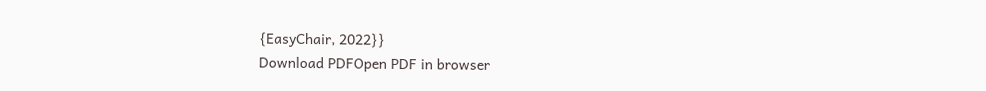{EasyChair, 2022}}
Download PDFOpen PDF in browser